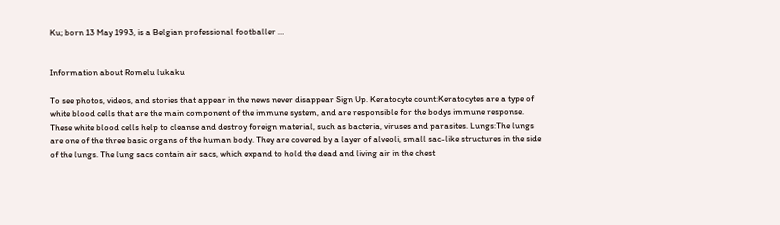Ku; born 13 May 1993, is a Belgian professional footballer …


Information about Romelu lukaku

To see photos, videos, and stories that appear in the news never disappear Sign Up. Keratocyte count:Keratocytes are a type of white blood cells that are the main component of the immune system, and are responsible for the bodys immune response. These white blood cells help to cleanse and destroy foreign material, such as bacteria, viruses and parasites. Lungs:The lungs are one of the three basic organs of the human body. They are covered by a layer of alveoli, small sac-like structures in the side of the lungs. The lung sacs contain air sacs, which expand to hold the dead and living air in the chest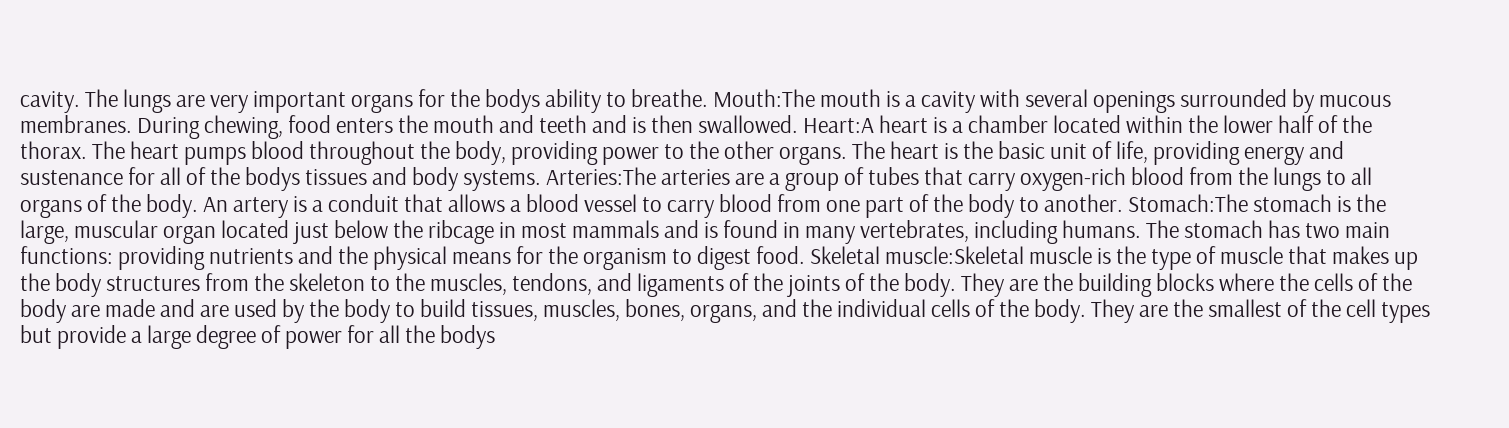cavity. The lungs are very important organs for the bodys ability to breathe. Mouth:The mouth is a cavity with several openings surrounded by mucous membranes. During chewing, food enters the mouth and teeth and is then swallowed. Heart:A heart is a chamber located within the lower half of the thorax. The heart pumps blood throughout the body, providing power to the other organs. The heart is the basic unit of life, providing energy and sustenance for all of the bodys tissues and body systems. Arteries:The arteries are a group of tubes that carry oxygen-rich blood from the lungs to all organs of the body. An artery is a conduit that allows a blood vessel to carry blood from one part of the body to another. Stomach:The stomach is the large, muscular organ located just below the ribcage in most mammals and is found in many vertebrates, including humans. The stomach has two main functions: providing nutrients and the physical means for the organism to digest food. Skeletal muscle:Skeletal muscle is the type of muscle that makes up the body structures from the skeleton to the muscles, tendons, and ligaments of the joints of the body. They are the building blocks where the cells of the body are made and are used by the body to build tissues, muscles, bones, organs, and the individual cells of the body. They are the smallest of the cell types but provide a large degree of power for all the bodys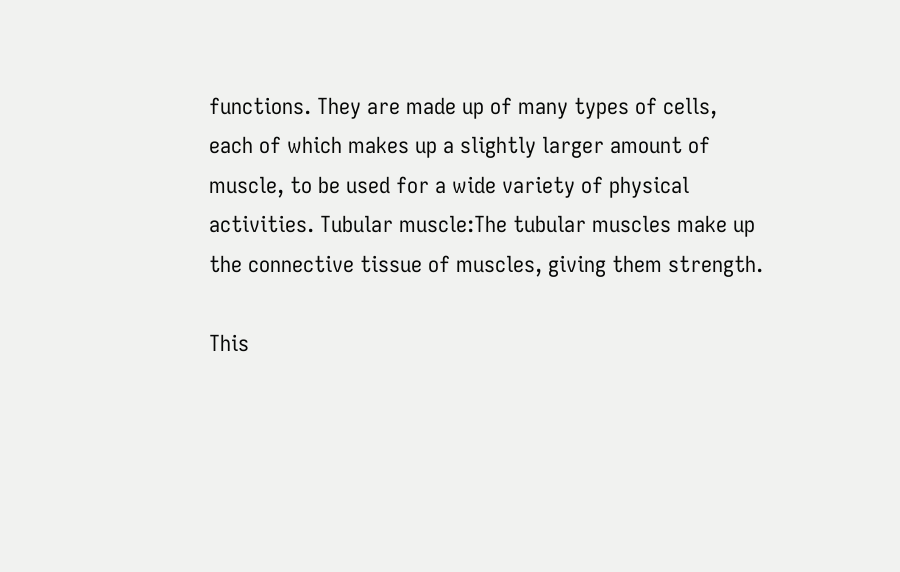functions. They are made up of many types of cells, each of which makes up a slightly larger amount of muscle, to be used for a wide variety of physical activities. Tubular muscle:The tubular muscles make up the connective tissue of muscles, giving them strength.

This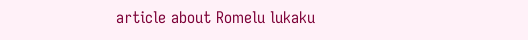article about Romelu lukaku